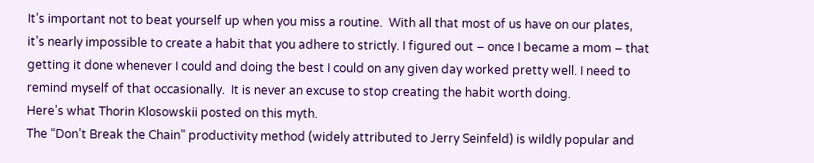It’s important not to beat yourself up when you miss a routine.  With all that most of us have on our plates, it’s nearly impossible to create a habit that you adhere to strictly. I figured out – once I became a mom – that getting it done whenever I could and doing the best I could on any given day worked pretty well. I need to remind myself of that occasionally.  It is never an excuse to stop creating the habit worth doing.
Here’s what Thorin Klosowskii posted on this myth.
The “Don’t Break the Chain” productivity method (widely attributed to Jerry Seinfeld) is wildly popular and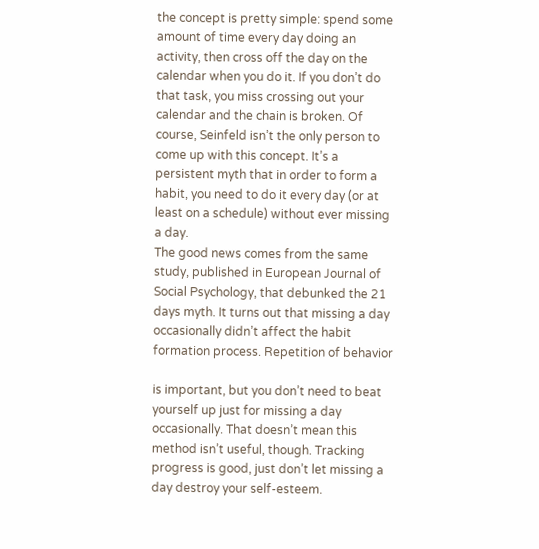the concept is pretty simple: spend some amount of time every day doing an activity, then cross off the day on the calendar when you do it. If you don’t do that task, you miss crossing out your calendar and the chain is broken. Of course, Seinfeld isn’t the only person to come up with this concept. It’s a persistent myth that in order to form a habit, you need to do it every day (or at least on a schedule) without ever missing a day.
The good news comes from the same study, published in European Journal of Social Psychology, that debunked the 21 days myth. It turns out that missing a day occasionally didn’t affect the habit formation process. Repetition of behavior

is important, but you don’t need to beat yourself up just for missing a day occasionally. That doesn’t mean this method isn’t useful, though. Tracking progress is good, just don’t let missing a day destroy your self-esteem.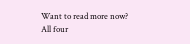Want to read more now?  All four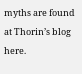myths are found at Thorin’s blog here.